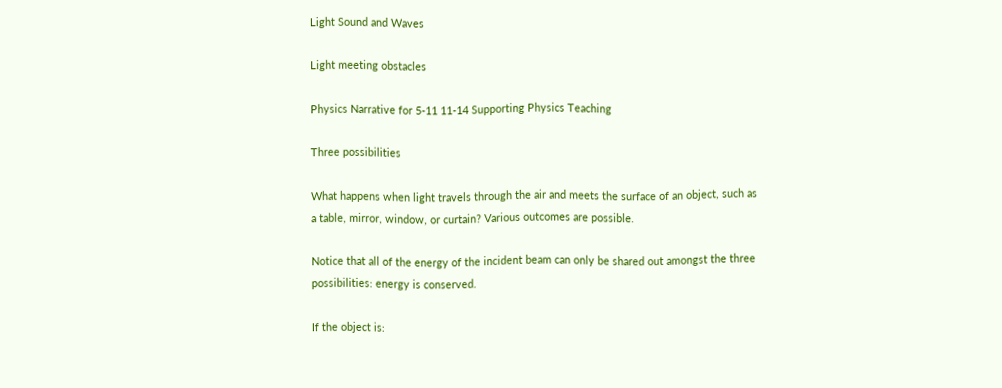Light Sound and Waves

Light meeting obstacles

Physics Narrative for 5-11 11-14 Supporting Physics Teaching

Three possibilities

What happens when light travels through the air and meets the surface of an object, such as a table, mirror, window, or curtain? Various outcomes are possible.

Notice that all of the energy of the incident beam can only be shared out amongst the three possibilities: energy is conserved.

If the object is: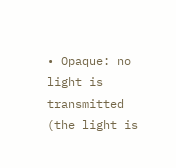• Opaque: no light is transmitted (the light is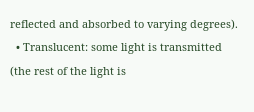reflected and absorbed to varying degrees).
  • Translucent: some light is transmitted (the rest of the light is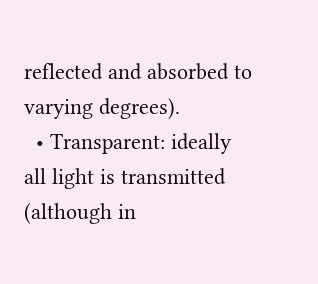reflected and absorbed to varying degrees).
  • Transparent: ideally all light is transmitted (although in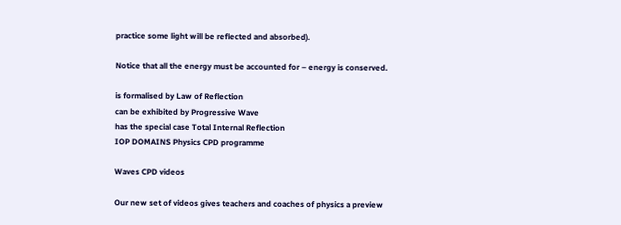practice some light will be reflected and absorbed).

Notice that all the energy must be accounted for – energy is conserved.

is formalised by Law of Reflection
can be exhibited by Progressive Wave
has the special case Total Internal Reflection
IOP DOMAINS Physics CPD programme

Waves CPD videos

Our new set of videos gives teachers and coaches of physics a preview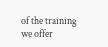of the training we offer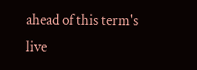ahead of this term's live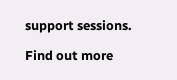support sessions.

Find out more